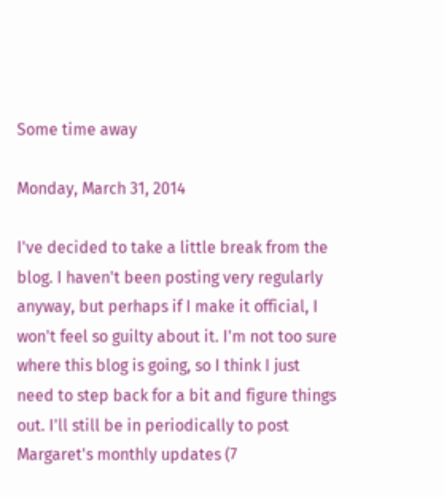Some time away

Monday, March 31, 2014

I've decided to take a little break from the blog. I haven't been posting very regularly anyway, but perhaps if I make it official, I won't feel so guilty about it. I'm not too sure where this blog is going, so I think I just need to step back for a bit and figure things out. I'll still be in periodically to post Margaret's monthly updates (7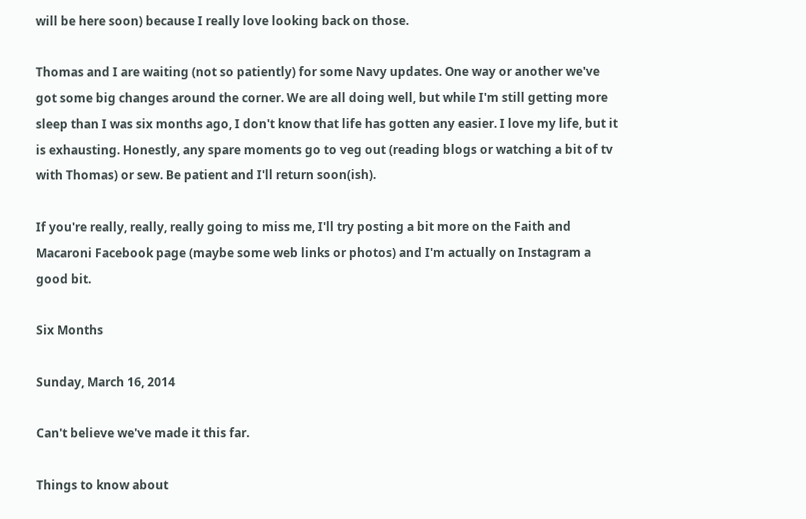will be here soon) because I really love looking back on those.

Thomas and I are waiting (not so patiently) for some Navy updates. One way or another we've got some big changes around the corner. We are all doing well, but while I'm still getting more sleep than I was six months ago, I don't know that life has gotten any easier. I love my life, but it is exhausting. Honestly, any spare moments go to veg out (reading blogs or watching a bit of tv with Thomas) or sew. Be patient and I'll return soon(ish).

If you're really, really, really going to miss me, I'll try posting a bit more on the Faith and Macaroni Facebook page (maybe some web links or photos) and I'm actually on Instagram a good bit.

Six Months

Sunday, March 16, 2014

Can't believe we've made it this far.

Things to know about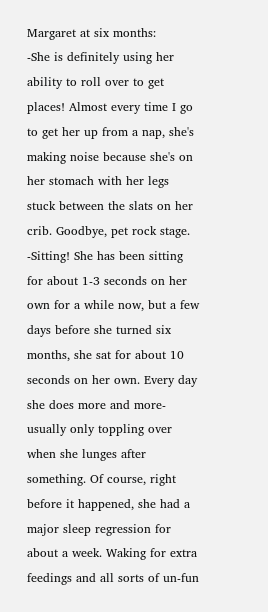Margaret at six months:
-She is definitely using her ability to roll over to get places! Almost every time I go to get her up from a nap, she's making noise because she's on her stomach with her legs stuck between the slats on her crib. Goodbye, pet rock stage.
-Sitting! She has been sitting for about 1-3 seconds on her own for a while now, but a few days before she turned six months, she sat for about 10 seconds on her own. Every day she does more and more- usually only toppling over when she lunges after something. Of course, right before it happened, she had a major sleep regression for about a week. Waking for extra feedings and all sorts of un-fun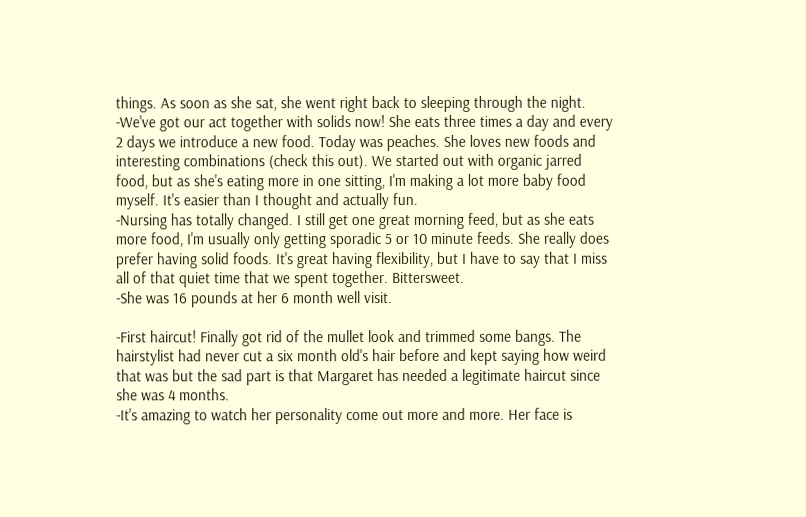things. As soon as she sat, she went right back to sleeping through the night.
-We've got our act together with solids now! She eats three times a day and every 2 days we introduce a new food. Today was peaches. She loves new foods and interesting combinations (check this out). We started out with organic jarred food, but as she's eating more in one sitting, I'm making a lot more baby food myself. It's easier than I thought and actually fun.
-Nursing has totally changed. I still get one great morning feed, but as she eats more food, I'm usually only getting sporadic 5 or 10 minute feeds. She really does prefer having solid foods. It's great having flexibility, but I have to say that I miss all of that quiet time that we spent together. Bittersweet.
-She was 16 pounds at her 6 month well visit.

-First haircut! Finally got rid of the mullet look and trimmed some bangs. The hairstylist had never cut a six month old's hair before and kept saying how weird that was but the sad part is that Margaret has needed a legitimate haircut since she was 4 months.
-It's amazing to watch her personality come out more and more. Her face is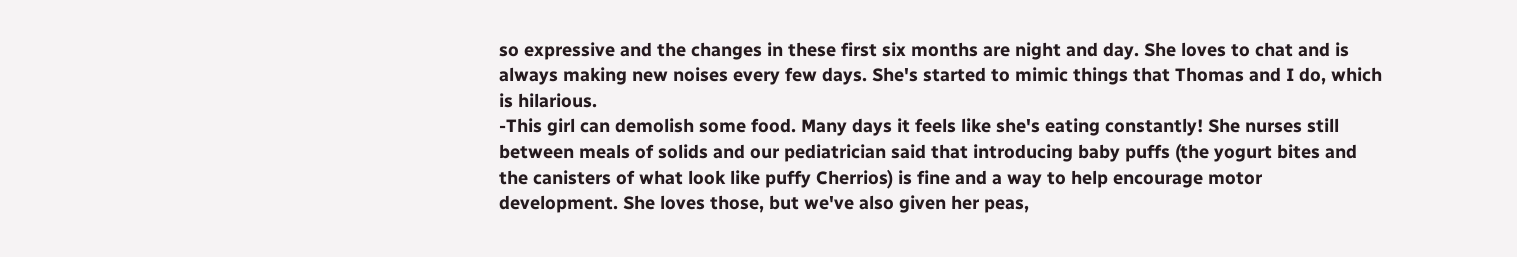so expressive and the changes in these first six months are night and day. She loves to chat and is always making new noises every few days. She's started to mimic things that Thomas and I do, which is hilarious.
-This girl can demolish some food. Many days it feels like she's eating constantly! She nurses still between meals of solids and our pediatrician said that introducing baby puffs (the yogurt bites and the canisters of what look like puffy Cherrios) is fine and a way to help encourage motor development. She loves those, but we've also given her peas,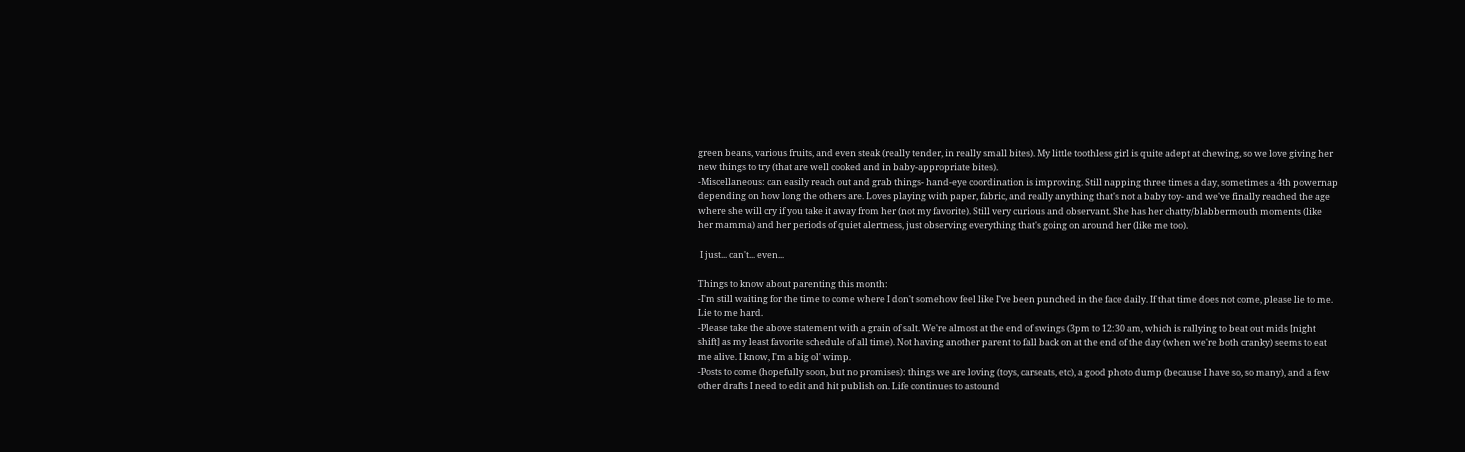green beans, various fruits, and even steak (really tender, in really small bites). My little toothless girl is quite adept at chewing, so we love giving her new things to try (that are well cooked and in baby-appropriate bites).
-Miscellaneous: can easily reach out and grab things- hand-eye coordination is improving. Still napping three times a day, sometimes a 4th powernap depending on how long the others are. Loves playing with paper, fabric, and really anything that's not a baby toy- and we've finally reached the age where she will cry if you take it away from her (not my favorite). Still very curious and observant. She has her chatty/blabbermouth moments (like her mamma) and her periods of quiet alertness, just observing everything that's going on around her (like me too).

 I just... can't... even...

Things to know about parenting this month:
-I'm still waiting for the time to come where I don't somehow feel like I've been punched in the face daily. If that time does not come, please lie to me. Lie to me hard.
-Please take the above statement with a grain of salt. We're almost at the end of swings (3pm to 12:30 am, which is rallying to beat out mids [night shift] as my least favorite schedule of all time). Not having another parent to fall back on at the end of the day (when we're both cranky) seems to eat me alive. I know, I'm a big ol' wimp.
-Posts to come (hopefully soon, but no promises): things we are loving (toys, carseats, etc), a good photo dump (because I have so, so many), and a few other drafts I need to edit and hit publish on. Life continues to astound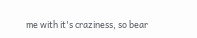me with it's craziness, so bear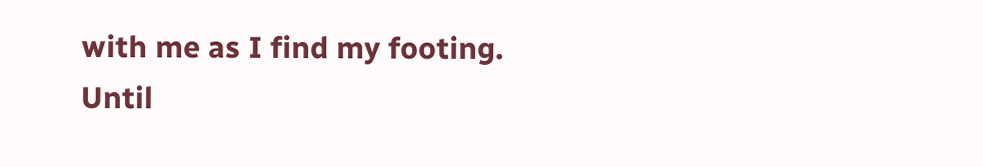with me as I find my footing. Until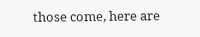those come, here are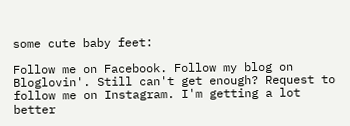some cute baby feet:

Follow me on Facebook. Follow my blog on Bloglovin'. Still can't get enough? Request to
follow me on Instagram. I'm getting a lot better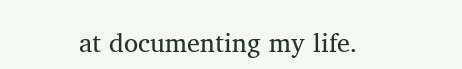at documenting my life.